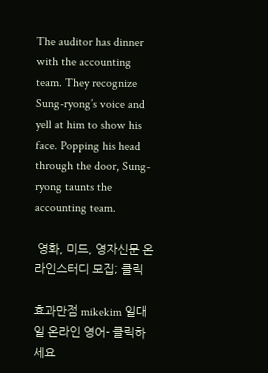The auditor has dinner with the accounting team. They recognize Sung-ryong’s voice and yell at him to show his face. Popping his head through the door, Sung-ryong taunts the accounting team.

 영화, 미드, 영자신문 온라인스터디 모집; 클릭

효과만점 mikekim 일대일 온라인 영어- 클릭하세요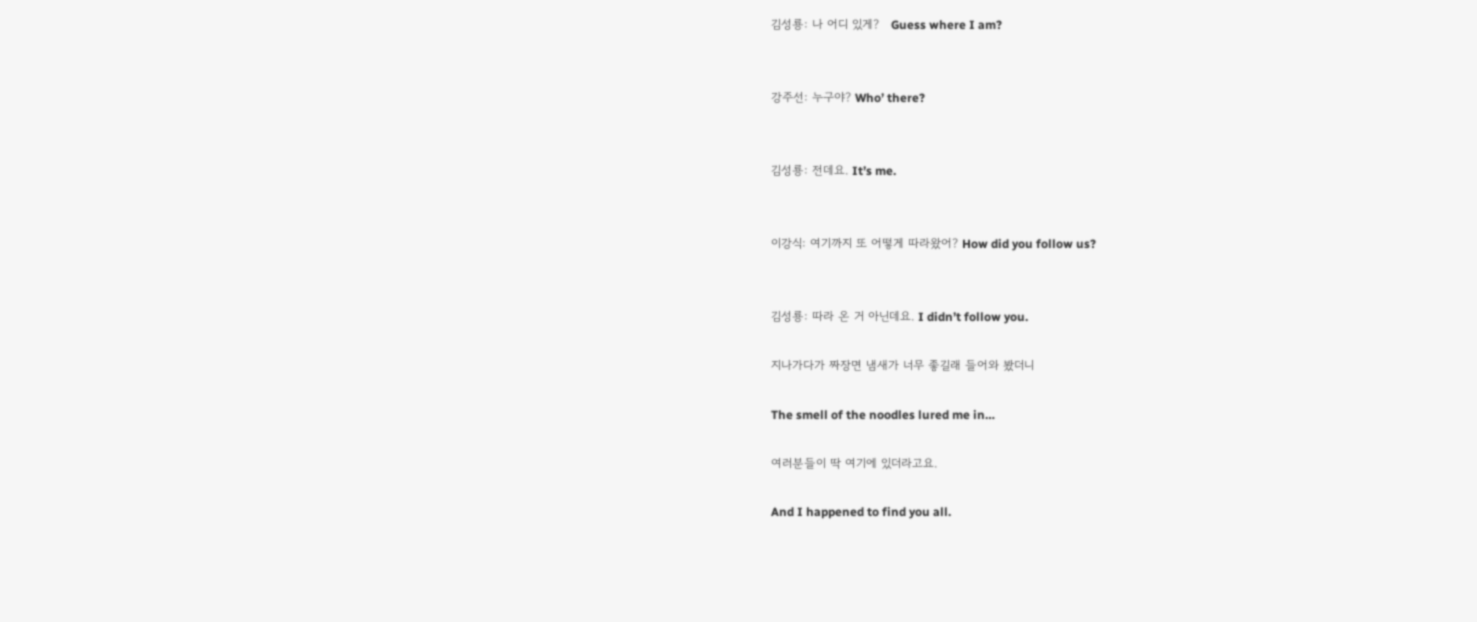김성룡: 나 어디 있게?   Guess where I am?


강주선: 누구야? Who’ there?


김성룡: 전데요. It’s me.


이강식: 여기까지 또 어떻게 따라왔어? How did you follow us?


김성룡: 따라 온 거 아닌데요. I didn’t follow you.

지나가다가 짜장면 냄새가 너무 좋길래 들어와 봤더니

The smell of the noodles lured me in…

여러분들이 딱 여기에 있더라고요.

And I happened to find you all.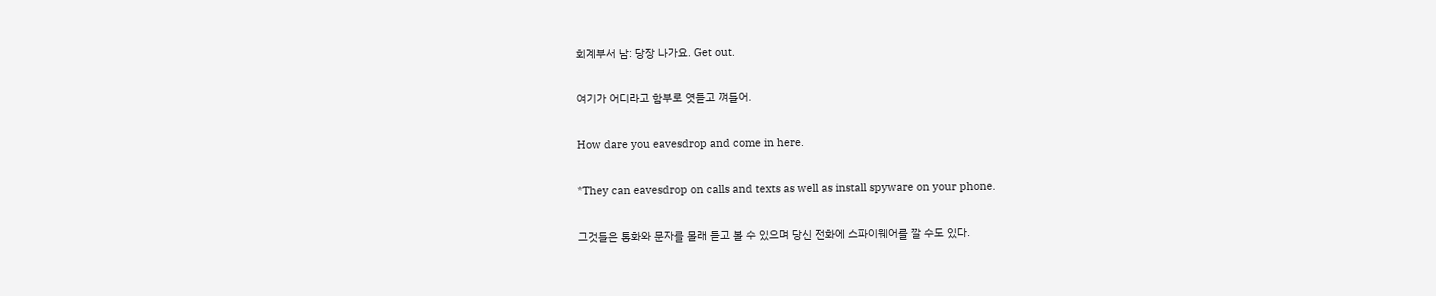회계부서 남: 당장 나가요. Get out.

여기가 어디라고 함부로 엿듣고 껴들어.

How dare you eavesdrop and come in here.

*They can eavesdrop on calls and texts as well as install spyware on your phone.

그것들은 통화와 문자를 몰래 듣고 볼 수 있으며 당신 전화에 스파이웨어를 깔 수도 있다.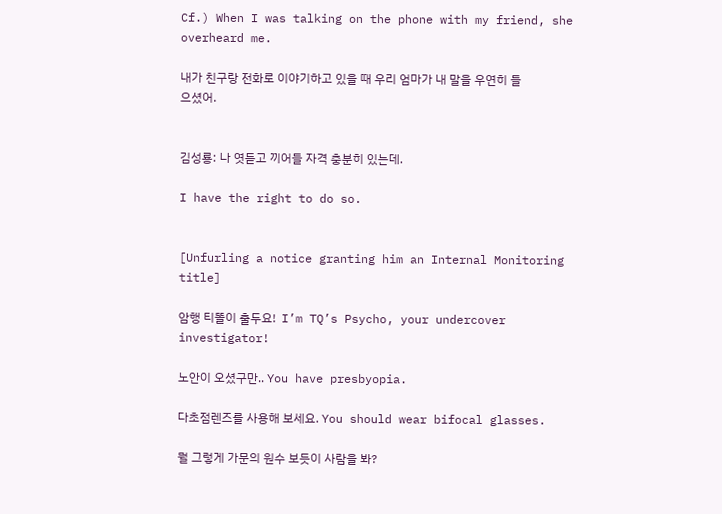Cf.) When I was talking on the phone with my friend, she overheard me.

내가 친구랑 전화로 이야기하고 있을 때 우리 엄마가 내 말을 우연히 들으셨어.


김성룡: 나 엿듣고 끼어들 자격 충분히 있는데.

I have the right to do so.


[Unfurling a notice granting him an Internal Monitoring title]

암행 티똘이 출두요!  I’m TQ’s Psycho, your undercover investigator!

노안이 오셨구만.. You have presbyopia.

다초점렌즈를 사용해 보세요. You should wear bifocal glasses.

뭘 그렇게 가문의 원수 보듯이 사람을 봐?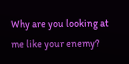Why are you looking at me like your enemy?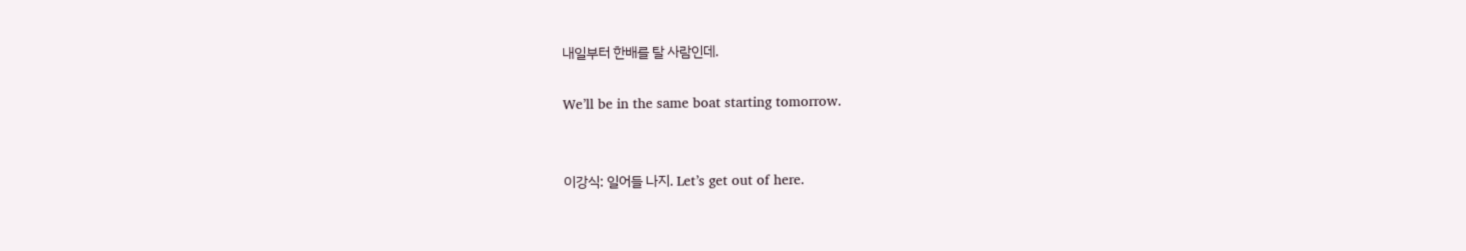내일부터 한배를 탈 사람인데.

We’ll be in the same boat starting tomorrow.


이강식: 일어들 나지. Let’s get out of here.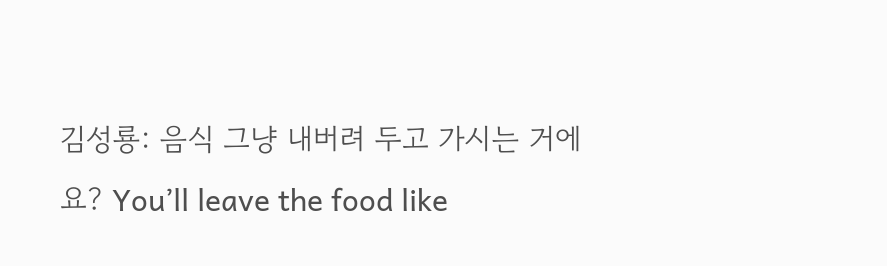김성룡: 음식 그냥 내버려 두고 가시는 거에요? You’ll leave the food like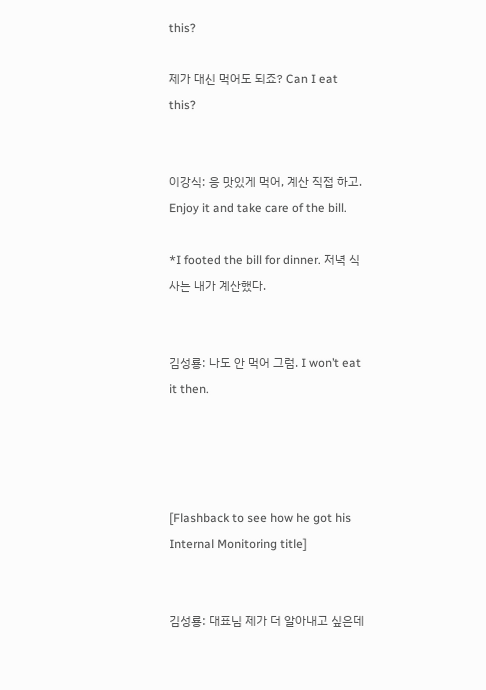this?

제가 대신 먹어도 되죠? Can I eat this?


이강식: 응 맛있게 먹어, 계산 직접 하고. Enjoy it and take care of the bill.

*I footed the bill for dinner. 저녁 식사는 내가 계산했다.


김성룡: 나도 안 먹어 그럼. I won’t eat it then.




[Flashback to see how he got his Internal Monitoring title]


김성룡: 대표님 제가 더 알아내고 싶은데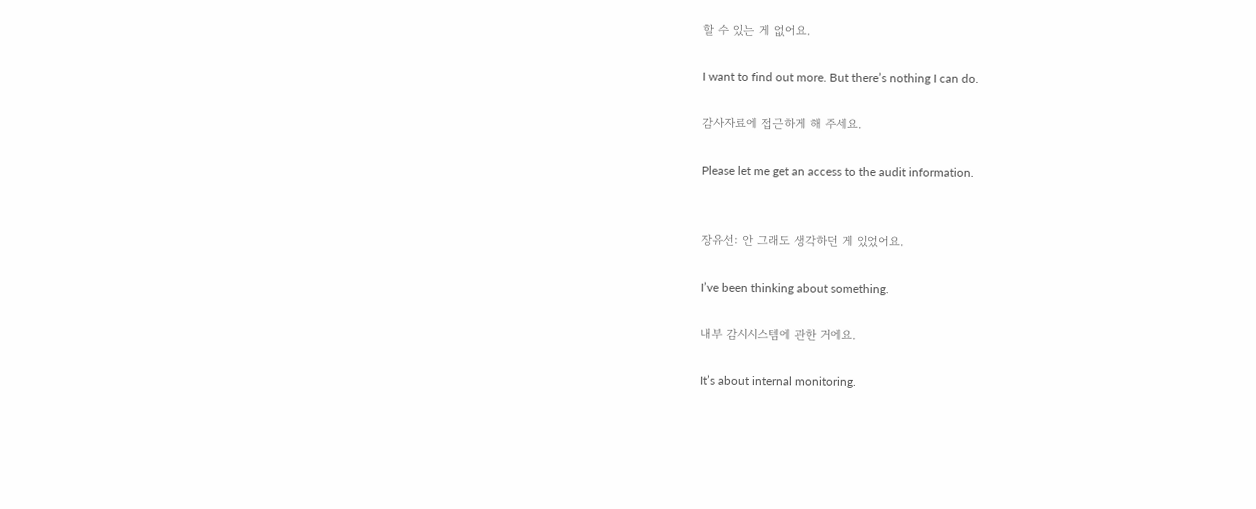할 수 있는 게 없어요.

I want to find out more. But there’s nothing I can do.

감사자료에 접근하게 해 주세요.

Please let me get an access to the audit information.


장유선: 안 그래도 생각하던 게 있었어요.

I’ve been thinking about something.

내부 감시시스템에 관한 거에요.

It’s about internal monitoring.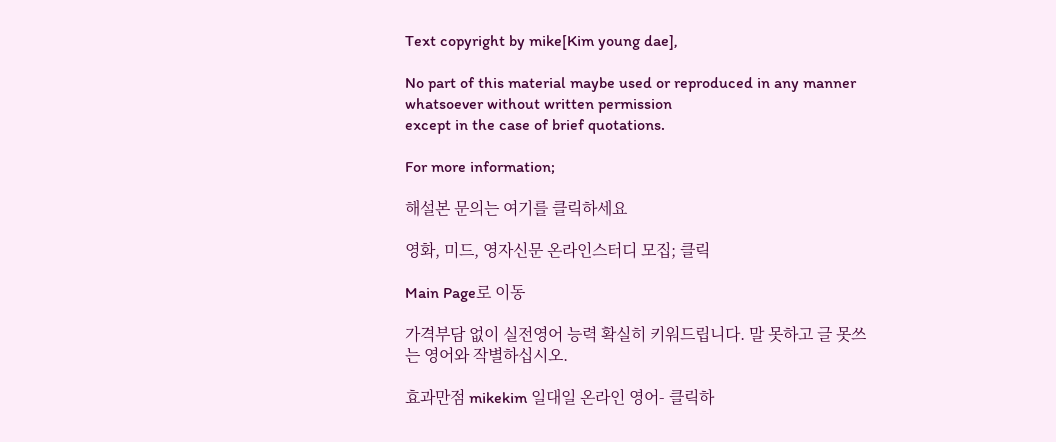Text copyright by mike[Kim young dae],

No part of this material maybe used or reproduced in any manner whatsoever without written permission
except in the case of brief quotations.

For more information;

해설본 문의는 여기를 클릭하세요

영화, 미드, 영자신문 온라인스터디 모집; 클릭

Main Page로 이동

가격부담 없이 실전영어 능력 확실히 키워드립니다. 말 못하고 글 못쓰는 영어와 작별하십시오.

효과만점 mikekim 일대일 온라인 영어- 클릭하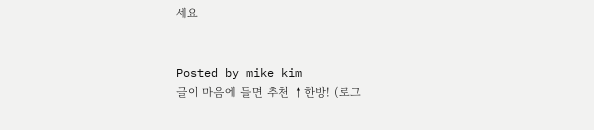세요


Posted by mike kim
글이 마음에 들면 추천 ↑한방! (로그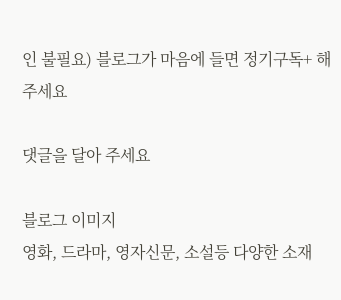인 불필요) 블로그가 마음에 들면 정기구독+ 해주세요

댓글을 달아 주세요

블로그 이미지
영화, 드라마, 영자신문, 소설등 다양한 소재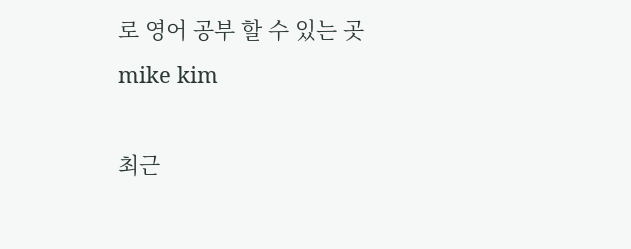로 영어 공부 할 수 있는 곳
mike kim

최근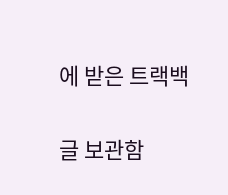에 받은 트랙백

글 보관함